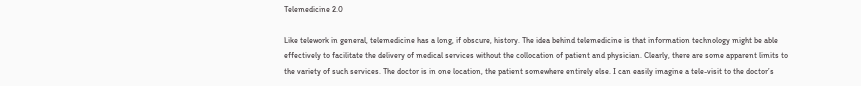Telemedicine 2.0

Like telework in general, telemedicine has a long, if obscure, history. The idea behind telemedicine is that information technology might be able effectively to facilitate the delivery of medical services without the collocation of patient and physician. Clearly, there are some apparent limits to the variety of such services. The doctor is in one location, the patient somewhere entirely else. I can easily imagine a tele-visit to the doctor’s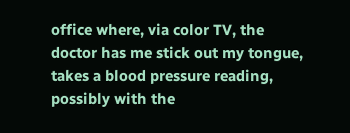office where, via color TV, the doctor has me stick out my tongue, takes a blood pressure reading, possibly with the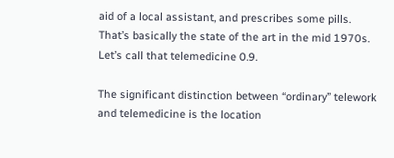aid of a local assistant, and prescribes some pills. That’s basically the state of the art in the mid 1970s. Let’s call that telemedicine 0.9.

The significant distinction between “ordinary” telework and telemedicine is the location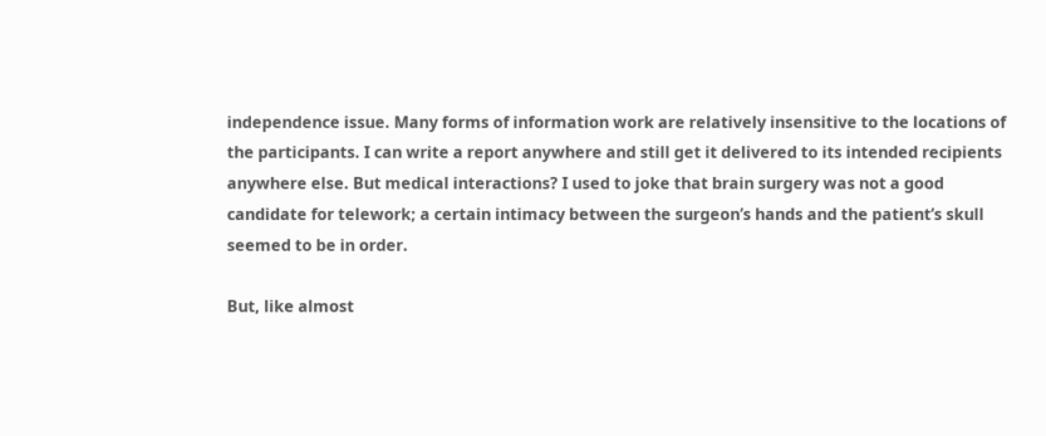independence issue. Many forms of information work are relatively insensitive to the locations of the participants. I can write a report anywhere and still get it delivered to its intended recipients anywhere else. But medical interactions? I used to joke that brain surgery was not a good candidate for telework; a certain intimacy between the surgeon’s hands and the patient’s skull seemed to be in order.

But, like almost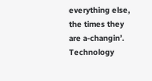everything else, the times they are a-changin’. Technology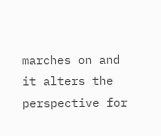marches on and it alters the perspective for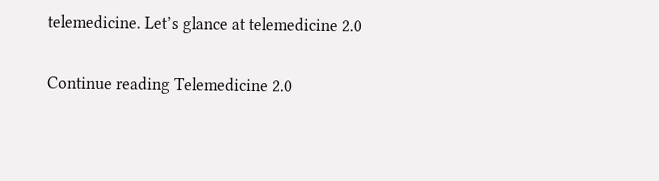telemedicine. Let’s glance at telemedicine 2.0

Continue reading Telemedicine 2.0